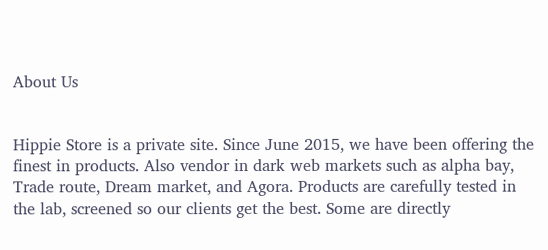About Us


Hippie Store is a private site. Since June 2015, we have been offering the finest in products. Also vendor in dark web markets such as alpha bay, Trade route, Dream market, and Agora. Products are carefully tested in the lab, screened so our clients get the best. Some are directly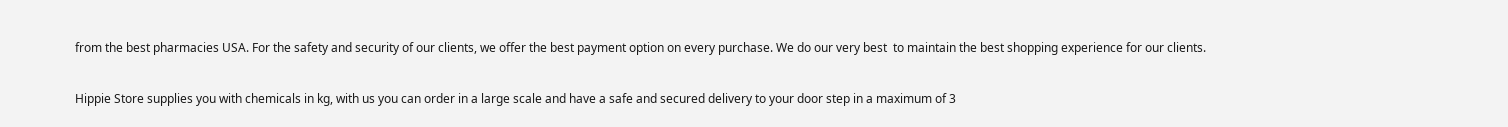from the best pharmacies USA. For the safety and security of our clients, we offer the best payment option on every purchase. We do our very best  to maintain the best shopping experience for our clients.

Hippie Store supplies you with chemicals in kg, with us you can order in a large scale and have a safe and secured delivery to your door step in a maximum of 3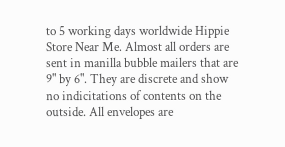to 5 working days worldwide Hippie Store Near Me. Almost all orders are sent in manilla bubble mailers that are 9" by 6". They are discrete and show no indicitations of contents on the outside. All envelopes are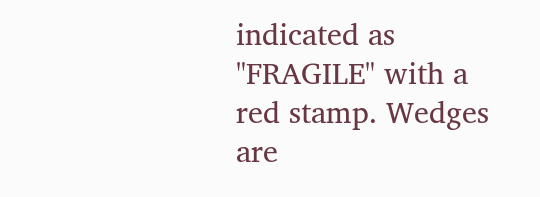indicated as "FRAGILE" with a red stamp. Wedges are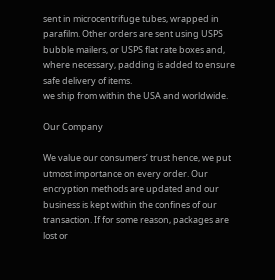sent in microcentrifuge tubes, wrapped in parafilm. Other orders are sent using USPS bubble mailers, or USPS flat rate boxes and, where necessary, padding is added to ensure safe delivery of items.
we ship from within the USA and worldwide.

Our Company

We value our consumers’ trust hence, we put utmost importance on every order. Our encryption methods are updated and our business is kept within the confines of our transaction. If for some reason, packages are lost or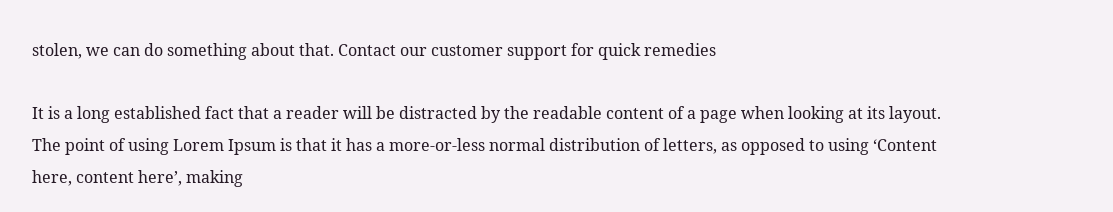stolen, we can do something about that. Contact our customer support for quick remedies

It is a long established fact that a reader will be distracted by the readable content of a page when looking at its layout. The point of using Lorem Ipsum is that it has a more-or-less normal distribution of letters, as opposed to using ‘Content here, content here’, making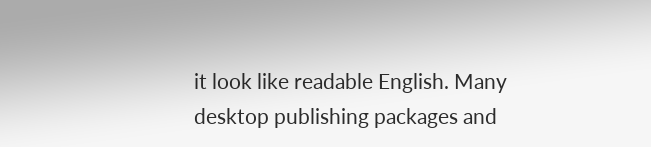it look like readable English. Many desktop publishing packages and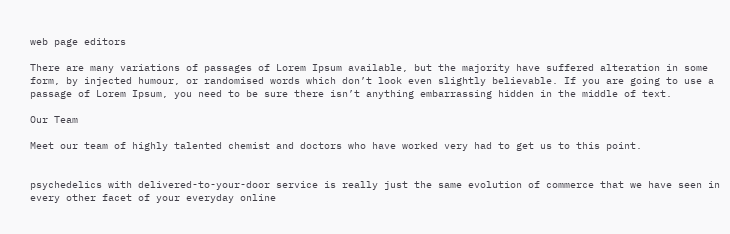web page editors

There are many variations of passages of Lorem Ipsum available, but the majority have suffered alteration in some form, by injected humour, or randomised words which don’t look even slightly believable. If you are going to use a passage of Lorem Ipsum, you need to be sure there isn’t anything embarrassing hidden in the middle of text.

Our Team

Meet our team of highly talented chemist and doctors who have worked very had to get us to this point.


psychedelics with delivered-to-your-door service is really just the same evolution of commerce that we have seen in every other facet of your everyday online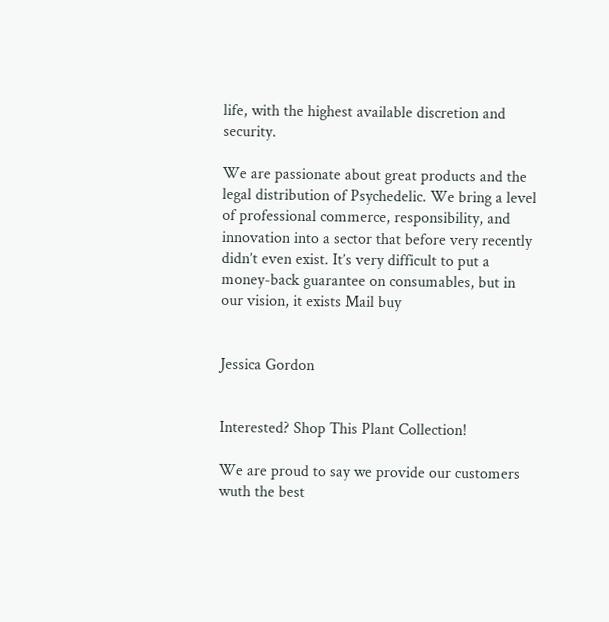life, with the highest available discretion and security.

We are passionate about great products and the legal distribution of Psychedelic. We bring a level of professional commerce, responsibility, and innovation into a sector that before very recently didn’t even exist. It’s very difficult to put a money-back guarantee on consumables, but in our vision, it exists Mail buy


Jessica Gordon


Interested? Shop This Plant Collection!

We are proud to say we provide our customers wuth the best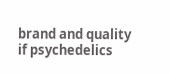brand and quality if psychedelics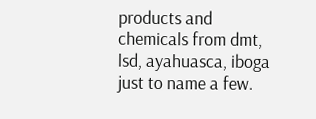products and chemicals from dmt, lsd, ayahuasca, iboga just to name a few.